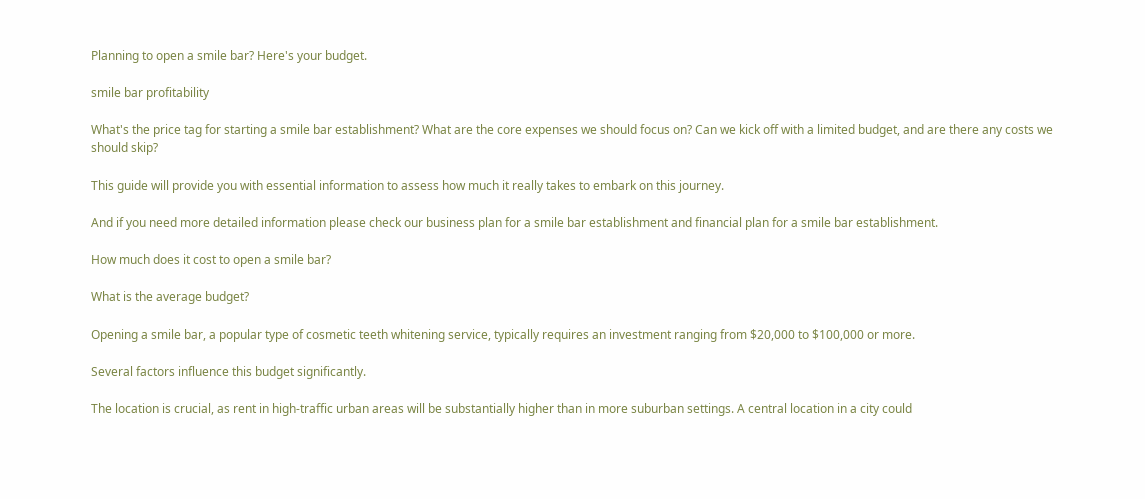Planning to open a smile bar? Here's your budget.

smile bar profitability

What's the price tag for starting a smile bar establishment? What are the core expenses we should focus on? Can we kick off with a limited budget, and are there any costs we should skip?

This guide will provide you with essential information to assess how much it really takes to embark on this journey.

And if you need more detailed information please check our business plan for a smile bar establishment and financial plan for a smile bar establishment.

How much does it cost to open a smile bar?

What is the average budget?

Opening a smile bar, a popular type of cosmetic teeth whitening service, typically requires an investment ranging from $20,000 to $100,000 or more.

Several factors influence this budget significantly.

The location is crucial, as rent in high-traffic urban areas will be substantially higher than in more suburban settings. A central location in a city could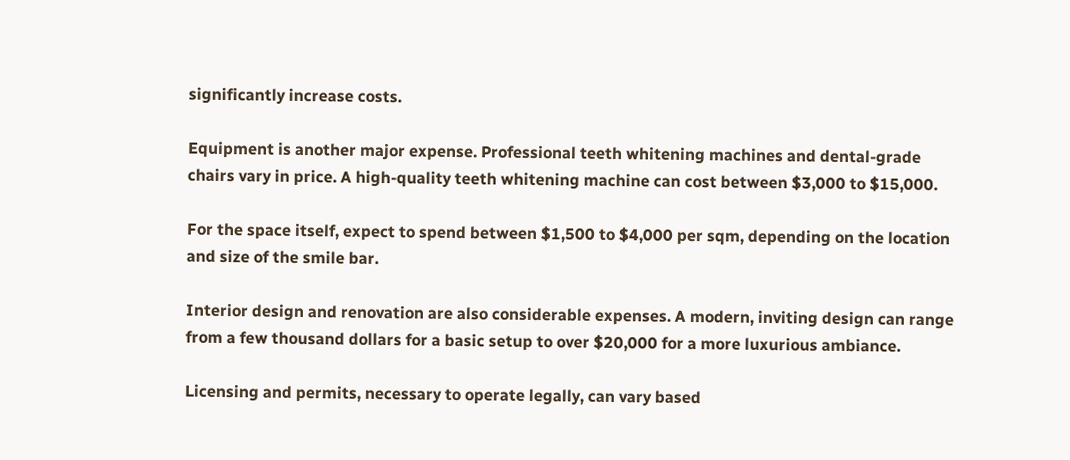significantly increase costs.

Equipment is another major expense. Professional teeth whitening machines and dental-grade chairs vary in price. A high-quality teeth whitening machine can cost between $3,000 to $15,000.

For the space itself, expect to spend between $1,500 to $4,000 per sqm, depending on the location and size of the smile bar.

Interior design and renovation are also considerable expenses. A modern, inviting design can range from a few thousand dollars for a basic setup to over $20,000 for a more luxurious ambiance.

Licensing and permits, necessary to operate legally, can vary based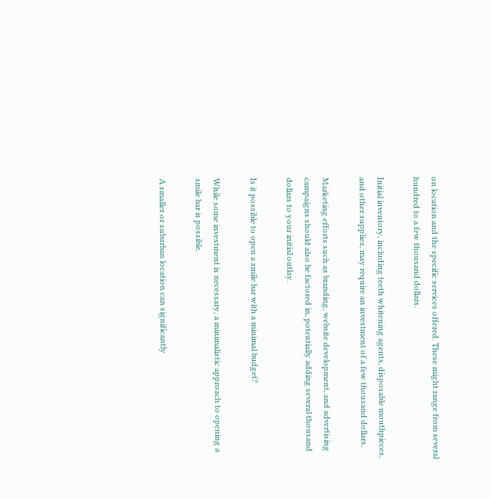on location and the specific services offered. These might range from several hundred to a few thousand dollars.

Initial inventory, including teeth whitening agents, disposable mouthpieces, and other supplies, may require an investment of a few thousand dollars.

Marketing efforts such as branding, website development, and advertising campaigns should also be factored in, potentially adding several thousand dollars to your initial outlay.

Is it possible to open a smile bar with a minimal budget?

While some investment is necessary, a minimalistic approach to opening a smile bar is possible.

A smaller or suburban location can significantly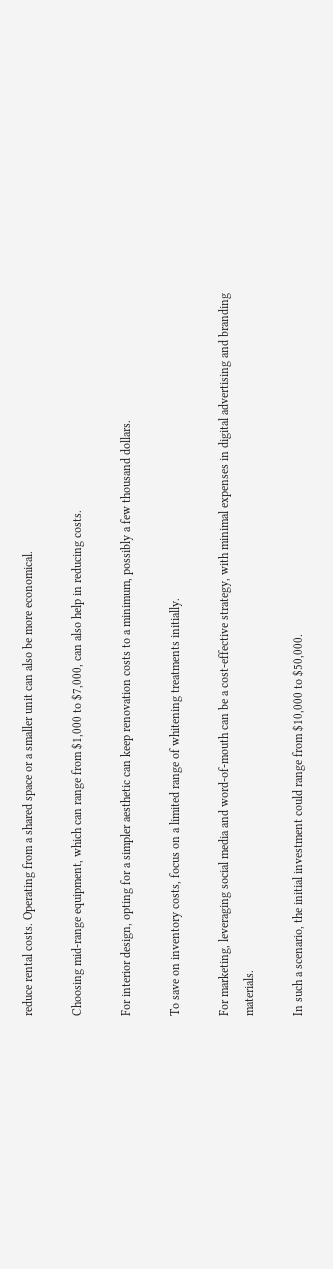reduce rental costs. Operating from a shared space or a smaller unit can also be more economical.

Choosing mid-range equipment, which can range from $1,000 to $7,000, can also help in reducing costs.

For interior design, opting for a simpler aesthetic can keep renovation costs to a minimum, possibly a few thousand dollars.

To save on inventory costs, focus on a limited range of whitening treatments initially.

For marketing, leveraging social media and word-of-mouth can be a cost-effective strategy, with minimal expenses in digital advertising and branding materials.

In such a scenario, the initial investment could range from $10,000 to $50,000.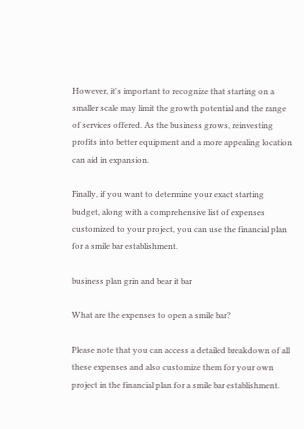However, it's important to recognize that starting on a smaller scale may limit the growth potential and the range of services offered. As the business grows, reinvesting profits into better equipment and a more appealing location can aid in expansion.

Finally, if you want to determine your exact starting budget, along with a comprehensive list of expenses customized to your project, you can use the financial plan for a smile bar establishment.

business plan grin and bear it bar

What are the expenses to open a smile bar?

Please note that you can access a detailed breakdown of all these expenses and also customize them for your own project in the financial plan for a smile bar establishment.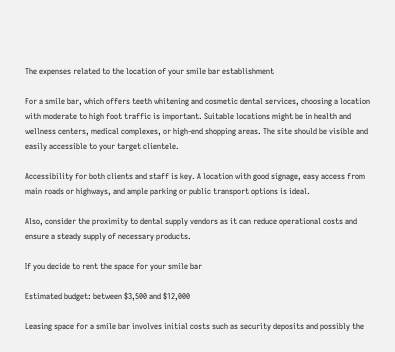The expenses related to the location of your smile bar establishment

For a smile bar, which offers teeth whitening and cosmetic dental services, choosing a location with moderate to high foot traffic is important. Suitable locations might be in health and wellness centers, medical complexes, or high-end shopping areas. The site should be visible and easily accessible to your target clientele.

Accessibility for both clients and staff is key. A location with good signage, easy access from main roads or highways, and ample parking or public transport options is ideal.

Also, consider the proximity to dental supply vendors as it can reduce operational costs and ensure a steady supply of necessary products.

If you decide to rent the space for your smile bar

Estimated budget: between $3,500 and $12,000

Leasing space for a smile bar involves initial costs such as security deposits and possibly the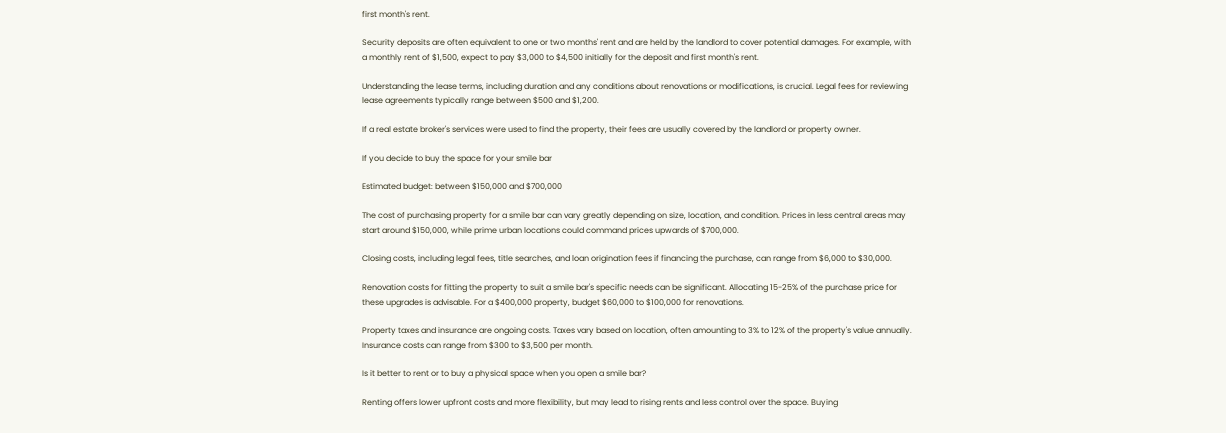first month's rent.

Security deposits are often equivalent to one or two months' rent and are held by the landlord to cover potential damages. For example, with a monthly rent of $1,500, expect to pay $3,000 to $4,500 initially for the deposit and first month's rent.

Understanding the lease terms, including duration and any conditions about renovations or modifications, is crucial. Legal fees for reviewing lease agreements typically range between $500 and $1,200.

If a real estate broker's services were used to find the property, their fees are usually covered by the landlord or property owner.

If you decide to buy the space for your smile bar

Estimated budget: between $150,000 and $700,000

The cost of purchasing property for a smile bar can vary greatly depending on size, location, and condition. Prices in less central areas may start around $150,000, while prime urban locations could command prices upwards of $700,000.

Closing costs, including legal fees, title searches, and loan origination fees if financing the purchase, can range from $6,000 to $30,000.

Renovation costs for fitting the property to suit a smile bar's specific needs can be significant. Allocating 15-25% of the purchase price for these upgrades is advisable. For a $400,000 property, budget $60,000 to $100,000 for renovations.

Property taxes and insurance are ongoing costs. Taxes vary based on location, often amounting to 3% to 12% of the property's value annually. Insurance costs can range from $300 to $3,500 per month.

Is it better to rent or to buy a physical space when you open a smile bar?

Renting offers lower upfront costs and more flexibility, but may lead to rising rents and less control over the space. Buying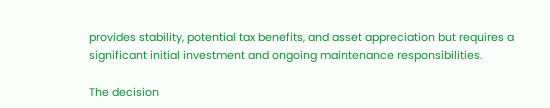provides stability, potential tax benefits, and asset appreciation but requires a significant initial investment and ongoing maintenance responsibilities.

The decision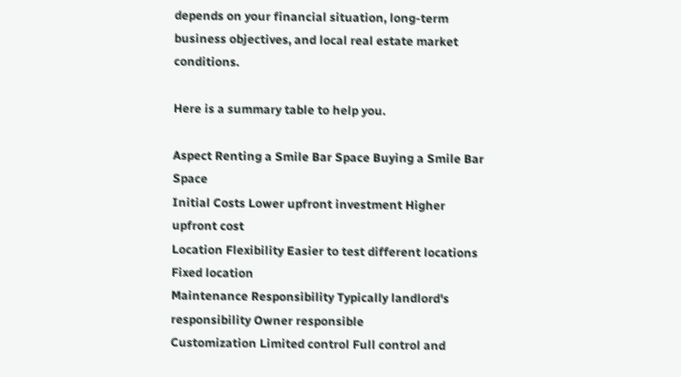depends on your financial situation, long-term business objectives, and local real estate market conditions.

Here is a summary table to help you.

Aspect Renting a Smile Bar Space Buying a Smile Bar Space
Initial Costs Lower upfront investment Higher upfront cost
Location Flexibility Easier to test different locations Fixed location
Maintenance Responsibility Typically landlord's responsibility Owner responsible
Customization Limited control Full control and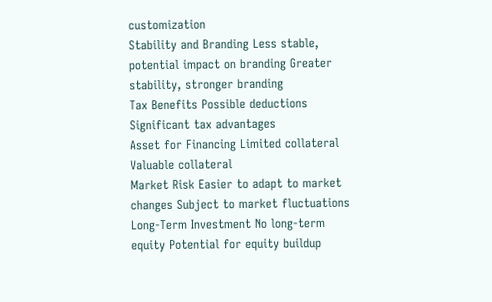customization
Stability and Branding Less stable, potential impact on branding Greater stability, stronger branding
Tax Benefits Possible deductions Significant tax advantages
Asset for Financing Limited collateral Valuable collateral
Market Risk Easier to adapt to market changes Subject to market fluctuations
Long-Term Investment No long-term equity Potential for equity buildup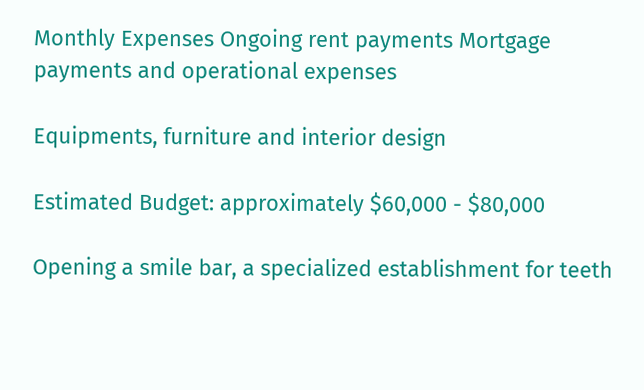Monthly Expenses Ongoing rent payments Mortgage payments and operational expenses

Equipments, furniture and interior design

Estimated Budget: approximately $60,000 - $80,000

Opening a smile bar, a specialized establishment for teeth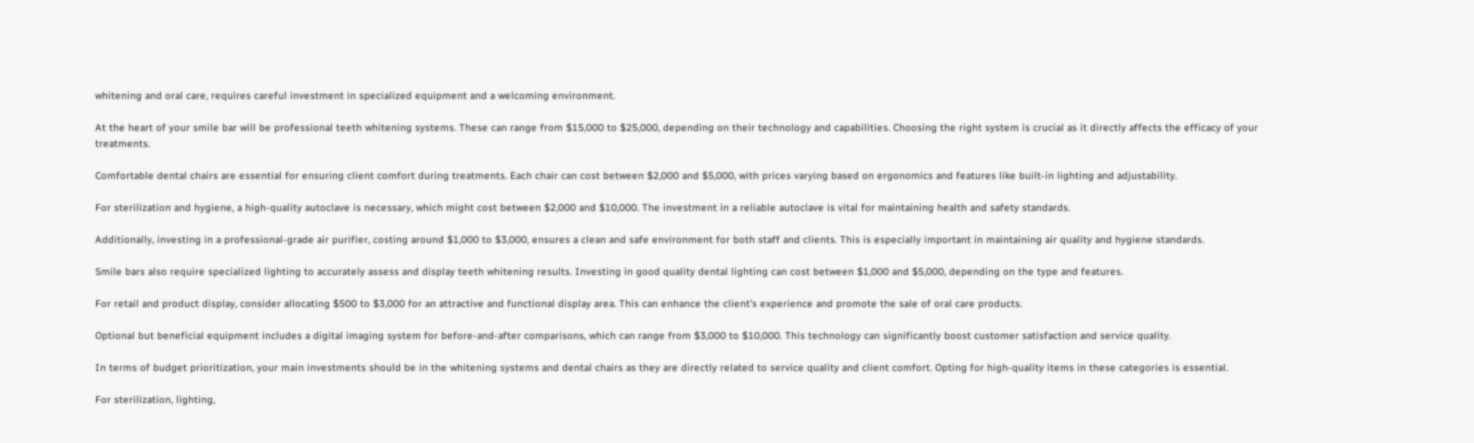whitening and oral care, requires careful investment in specialized equipment and a welcoming environment.

At the heart of your smile bar will be professional teeth whitening systems. These can range from $15,000 to $25,000, depending on their technology and capabilities. Choosing the right system is crucial as it directly affects the efficacy of your treatments.

Comfortable dental chairs are essential for ensuring client comfort during treatments. Each chair can cost between $2,000 and $5,000, with prices varying based on ergonomics and features like built-in lighting and adjustability.

For sterilization and hygiene, a high-quality autoclave is necessary, which might cost between $2,000 and $10,000. The investment in a reliable autoclave is vital for maintaining health and safety standards.

Additionally, investing in a professional-grade air purifier, costing around $1,000 to $3,000, ensures a clean and safe environment for both staff and clients. This is especially important in maintaining air quality and hygiene standards.

Smile bars also require specialized lighting to accurately assess and display teeth whitening results. Investing in good quality dental lighting can cost between $1,000 and $5,000, depending on the type and features.

For retail and product display, consider allocating $500 to $3,000 for an attractive and functional display area. This can enhance the client's experience and promote the sale of oral care products.

Optional but beneficial equipment includes a digital imaging system for before-and-after comparisons, which can range from $3,000 to $10,000. This technology can significantly boost customer satisfaction and service quality.

In terms of budget prioritization, your main investments should be in the whitening systems and dental chairs as they are directly related to service quality and client comfort. Opting for high-quality items in these categories is essential.

For sterilization, lighting,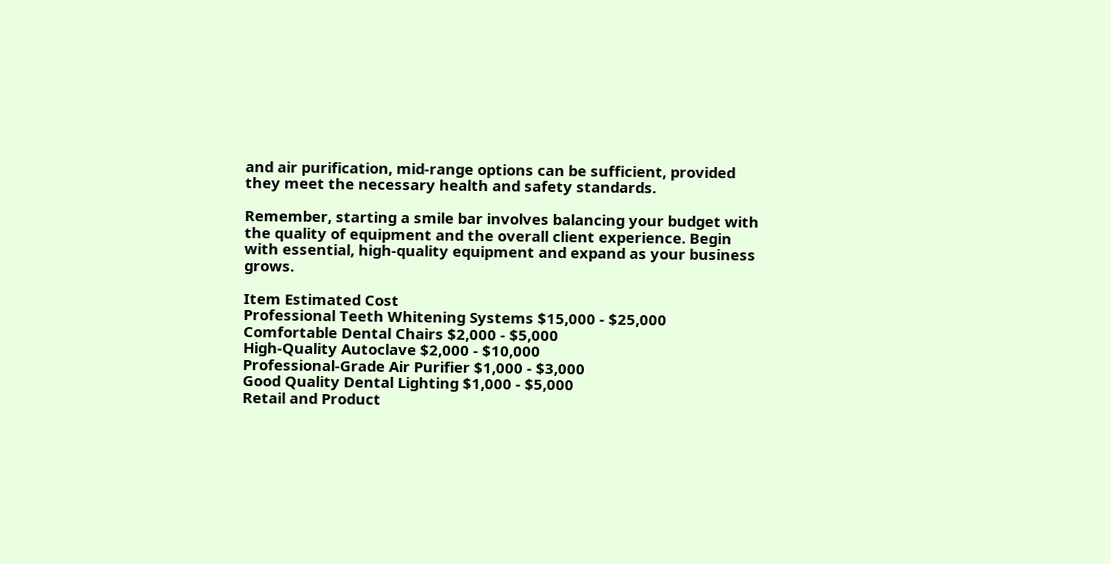and air purification, mid-range options can be sufficient, provided they meet the necessary health and safety standards.

Remember, starting a smile bar involves balancing your budget with the quality of equipment and the overall client experience. Begin with essential, high-quality equipment and expand as your business grows.

Item Estimated Cost
Professional Teeth Whitening Systems $15,000 - $25,000
Comfortable Dental Chairs $2,000 - $5,000
High-Quality Autoclave $2,000 - $10,000
Professional-Grade Air Purifier $1,000 - $3,000
Good Quality Dental Lighting $1,000 - $5,000
Retail and Product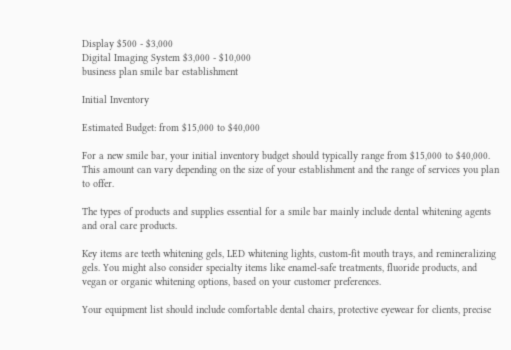Display $500 - $3,000
Digital Imaging System $3,000 - $10,000
business plan smile bar establishment

Initial Inventory

Estimated Budget: from $15,000 to $40,000

For a new smile bar, your initial inventory budget should typically range from $15,000 to $40,000. This amount can vary depending on the size of your establishment and the range of services you plan to offer.

The types of products and supplies essential for a smile bar mainly include dental whitening agents and oral care products.

Key items are teeth whitening gels, LED whitening lights, custom-fit mouth trays, and remineralizing gels. You might also consider specialty items like enamel-safe treatments, fluoride products, and vegan or organic whitening options, based on your customer preferences.

Your equipment list should include comfortable dental chairs, protective eyewear for clients, precise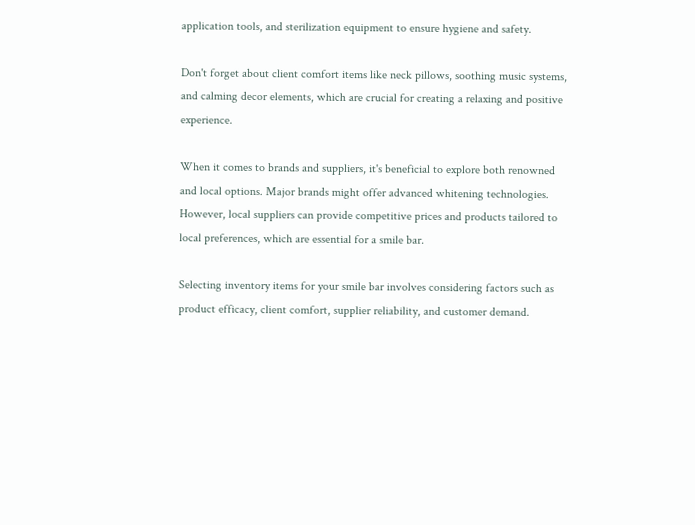application tools, and sterilization equipment to ensure hygiene and safety.

Don't forget about client comfort items like neck pillows, soothing music systems, and calming decor elements, which are crucial for creating a relaxing and positive experience.

When it comes to brands and suppliers, it's beneficial to explore both renowned and local options. Major brands might offer advanced whitening technologies. However, local suppliers can provide competitive prices and products tailored to local preferences, which are essential for a smile bar.

Selecting inventory items for your smile bar involves considering factors such as product efficacy, client comfort, supplier reliability, and customer demand.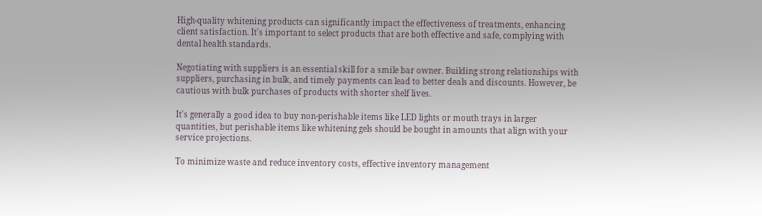High-quality whitening products can significantly impact the effectiveness of treatments, enhancing client satisfaction. It's important to select products that are both effective and safe, complying with dental health standards.

Negotiating with suppliers is an essential skill for a smile bar owner. Building strong relationships with suppliers, purchasing in bulk, and timely payments can lead to better deals and discounts. However, be cautious with bulk purchases of products with shorter shelf lives.

It's generally a good idea to buy non-perishable items like LED lights or mouth trays in larger quantities, but perishable items like whitening gels should be bought in amounts that align with your service projections.

To minimize waste and reduce inventory costs, effective inventory management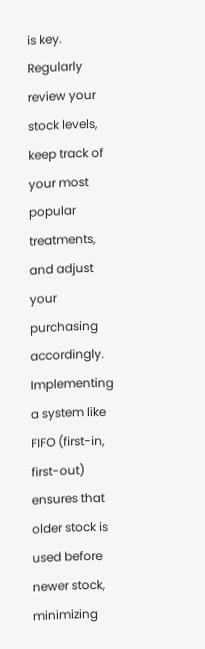is key. Regularly review your stock levels, keep track of your most popular treatments, and adjust your purchasing accordingly. Implementing a system like FIFO (first-in, first-out) ensures that older stock is used before newer stock, minimizing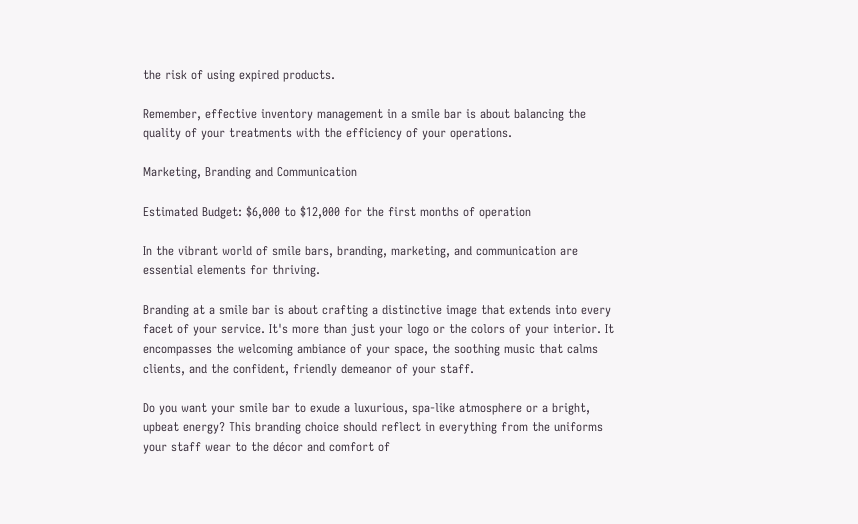the risk of using expired products.

Remember, effective inventory management in a smile bar is about balancing the quality of your treatments with the efficiency of your operations.

Marketing, Branding and Communication

Estimated Budget: $6,000 to $12,000 for the first months of operation

In the vibrant world of smile bars, branding, marketing, and communication are essential elements for thriving.

Branding at a smile bar is about crafting a distinctive image that extends into every facet of your service. It's more than just your logo or the colors of your interior. It encompasses the welcoming ambiance of your space, the soothing music that calms clients, and the confident, friendly demeanor of your staff.

Do you want your smile bar to exude a luxurious, spa-like atmosphere or a bright, upbeat energy? This branding choice should reflect in everything from the uniforms your staff wear to the décor and comfort of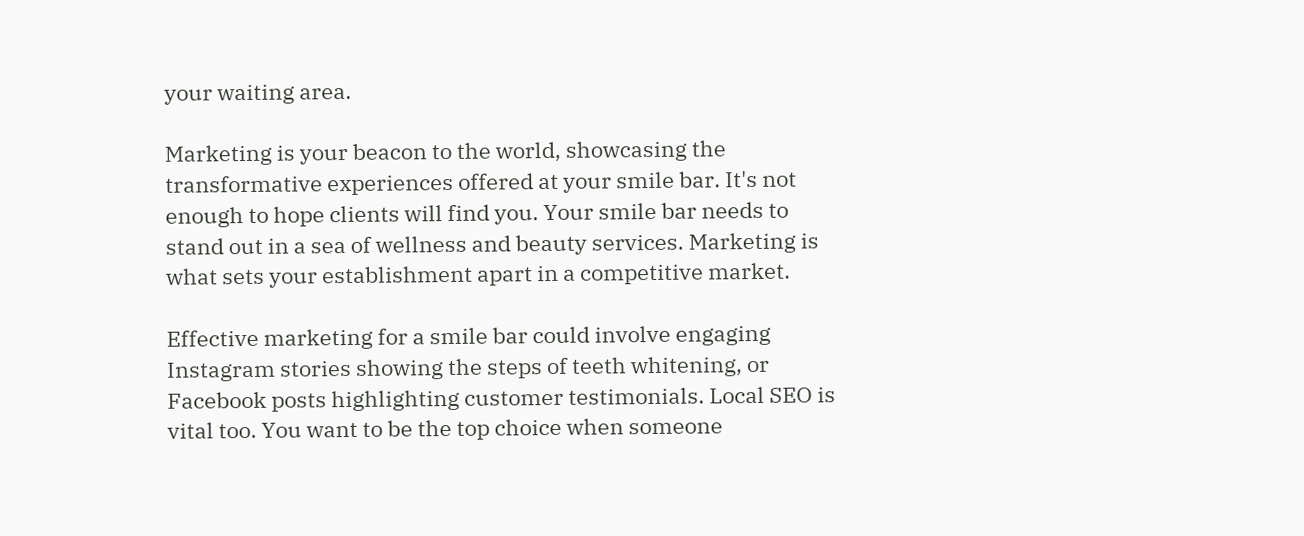your waiting area.

Marketing is your beacon to the world, showcasing the transformative experiences offered at your smile bar. It's not enough to hope clients will find you. Your smile bar needs to stand out in a sea of wellness and beauty services. Marketing is what sets your establishment apart in a competitive market.

Effective marketing for a smile bar could involve engaging Instagram stories showing the steps of teeth whitening, or Facebook posts highlighting customer testimonials. Local SEO is vital too. You want to be the top choice when someone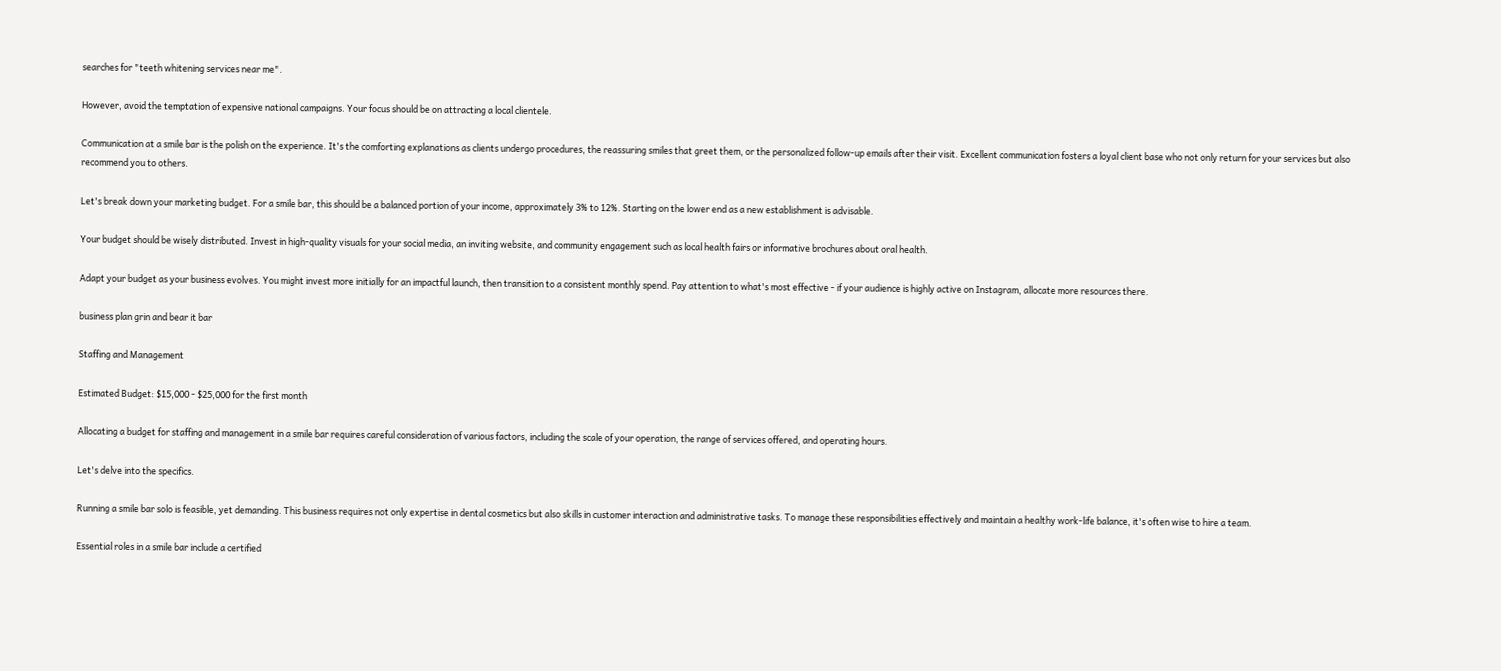searches for "teeth whitening services near me".

However, avoid the temptation of expensive national campaigns. Your focus should be on attracting a local clientele.

Communication at a smile bar is the polish on the experience. It's the comforting explanations as clients undergo procedures, the reassuring smiles that greet them, or the personalized follow-up emails after their visit. Excellent communication fosters a loyal client base who not only return for your services but also recommend you to others.

Let's break down your marketing budget. For a smile bar, this should be a balanced portion of your income, approximately 3% to 12%. Starting on the lower end as a new establishment is advisable.

Your budget should be wisely distributed. Invest in high-quality visuals for your social media, an inviting website, and community engagement such as local health fairs or informative brochures about oral health.

Adapt your budget as your business evolves. You might invest more initially for an impactful launch, then transition to a consistent monthly spend. Pay attention to what's most effective - if your audience is highly active on Instagram, allocate more resources there.

business plan grin and bear it bar

Staffing and Management

Estimated Budget: $15,000 - $25,000 for the first month

Allocating a budget for staffing and management in a smile bar requires careful consideration of various factors, including the scale of your operation, the range of services offered, and operating hours.

Let's delve into the specifics.

Running a smile bar solo is feasible, yet demanding. This business requires not only expertise in dental cosmetics but also skills in customer interaction and administrative tasks. To manage these responsibilities effectively and maintain a healthy work-life balance, it's often wise to hire a team.

Essential roles in a smile bar include a certified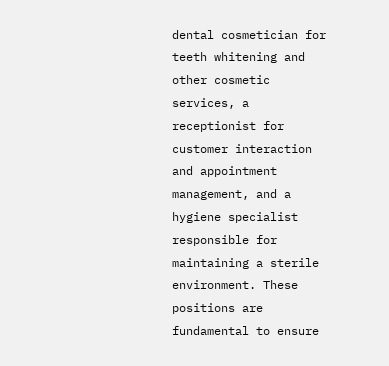dental cosmetician for teeth whitening and other cosmetic services, a receptionist for customer interaction and appointment management, and a hygiene specialist responsible for maintaining a sterile environment. These positions are fundamental to ensure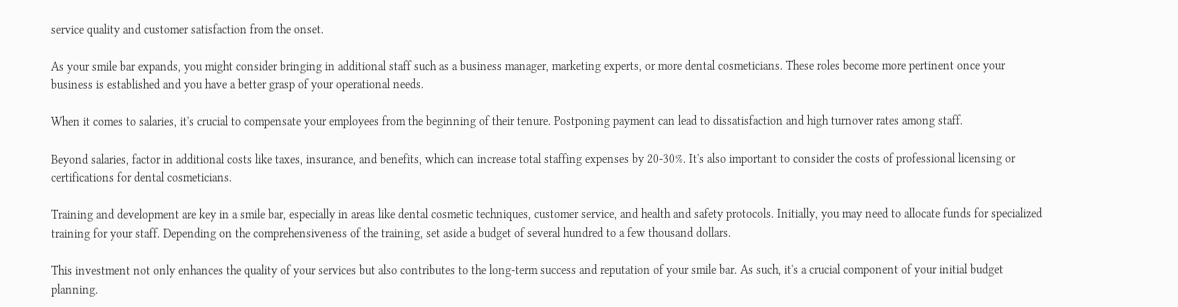service quality and customer satisfaction from the onset.

As your smile bar expands, you might consider bringing in additional staff such as a business manager, marketing experts, or more dental cosmeticians. These roles become more pertinent once your business is established and you have a better grasp of your operational needs.

When it comes to salaries, it's crucial to compensate your employees from the beginning of their tenure. Postponing payment can lead to dissatisfaction and high turnover rates among staff.

Beyond salaries, factor in additional costs like taxes, insurance, and benefits, which can increase total staffing expenses by 20-30%. It's also important to consider the costs of professional licensing or certifications for dental cosmeticians.

Training and development are key in a smile bar, especially in areas like dental cosmetic techniques, customer service, and health and safety protocols. Initially, you may need to allocate funds for specialized training for your staff. Depending on the comprehensiveness of the training, set aside a budget of several hundred to a few thousand dollars.

This investment not only enhances the quality of your services but also contributes to the long-term success and reputation of your smile bar. As such, it's a crucial component of your initial budget planning.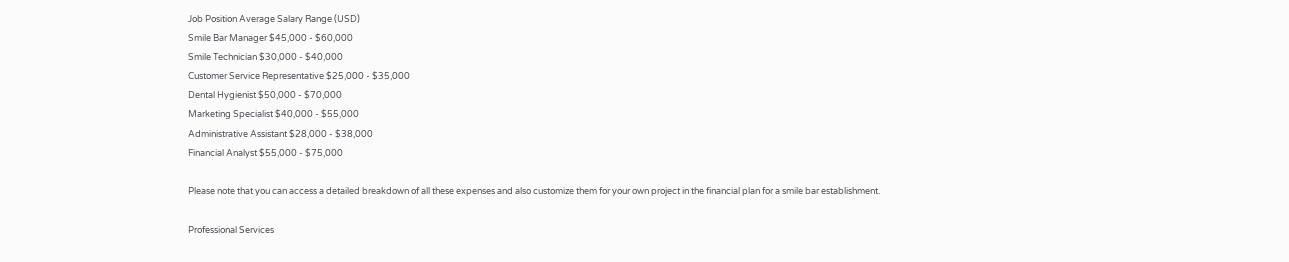Job Position Average Salary Range (USD)
Smile Bar Manager $45,000 - $60,000
Smile Technician $30,000 - $40,000
Customer Service Representative $25,000 - $35,000
Dental Hygienist $50,000 - $70,000
Marketing Specialist $40,000 - $55,000
Administrative Assistant $28,000 - $38,000
Financial Analyst $55,000 - $75,000

Please note that you can access a detailed breakdown of all these expenses and also customize them for your own project in the financial plan for a smile bar establishment.

Professional Services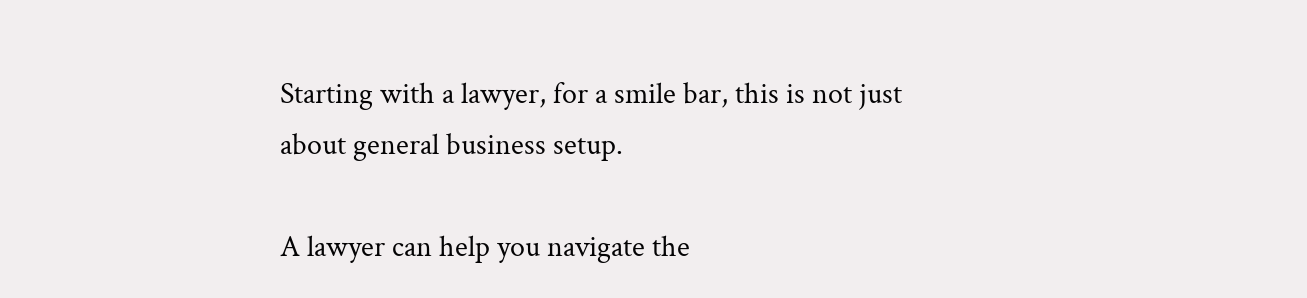Starting with a lawyer, for a smile bar, this is not just about general business setup.

A lawyer can help you navigate the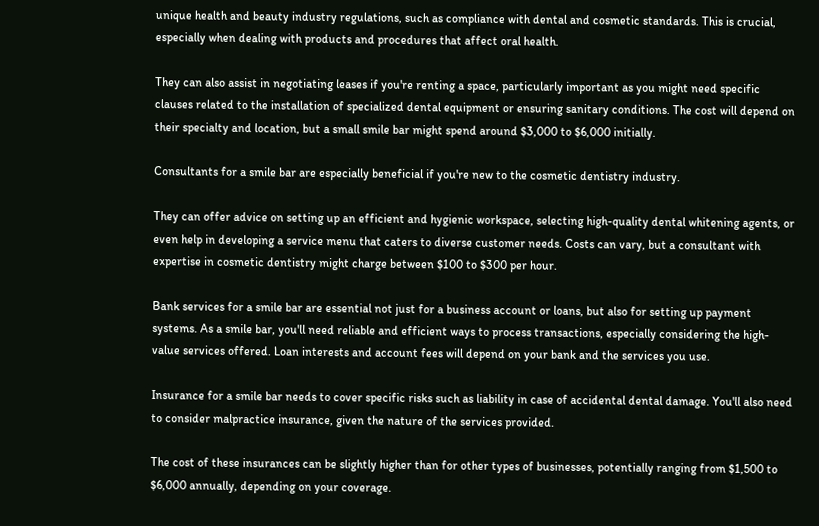unique health and beauty industry regulations, such as compliance with dental and cosmetic standards. This is crucial, especially when dealing with products and procedures that affect oral health.

They can also assist in negotiating leases if you're renting a space, particularly important as you might need specific clauses related to the installation of specialized dental equipment or ensuring sanitary conditions. The cost will depend on their specialty and location, but a small smile bar might spend around $3,000 to $6,000 initially.

Consultants for a smile bar are especially beneficial if you're new to the cosmetic dentistry industry.

They can offer advice on setting up an efficient and hygienic workspace, selecting high-quality dental whitening agents, or even help in developing a service menu that caters to diverse customer needs. Costs can vary, but a consultant with expertise in cosmetic dentistry might charge between $100 to $300 per hour.

Bank services for a smile bar are essential not just for a business account or loans, but also for setting up payment systems. As a smile bar, you'll need reliable and efficient ways to process transactions, especially considering the high-value services offered. Loan interests and account fees will depend on your bank and the services you use.

Insurance for a smile bar needs to cover specific risks such as liability in case of accidental dental damage. You'll also need to consider malpractice insurance, given the nature of the services provided.

The cost of these insurances can be slightly higher than for other types of businesses, potentially ranging from $1,500 to $6,000 annually, depending on your coverage.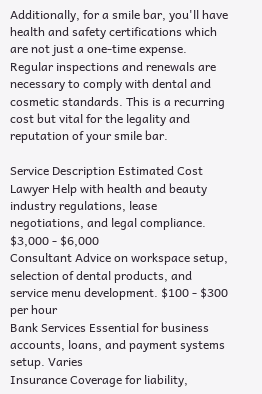Additionally, for a smile bar, you'll have health and safety certifications which are not just a one-time expense. Regular inspections and renewals are necessary to comply with dental and cosmetic standards. This is a recurring cost but vital for the legality and reputation of your smile bar.

Service Description Estimated Cost
Lawyer Help with health and beauty industry regulations, lease negotiations, and legal compliance. $3,000 - $6,000
Consultant Advice on workspace setup, selection of dental products, and service menu development. $100 - $300 per hour
Bank Services Essential for business accounts, loans, and payment systems setup. Varies
Insurance Coverage for liability,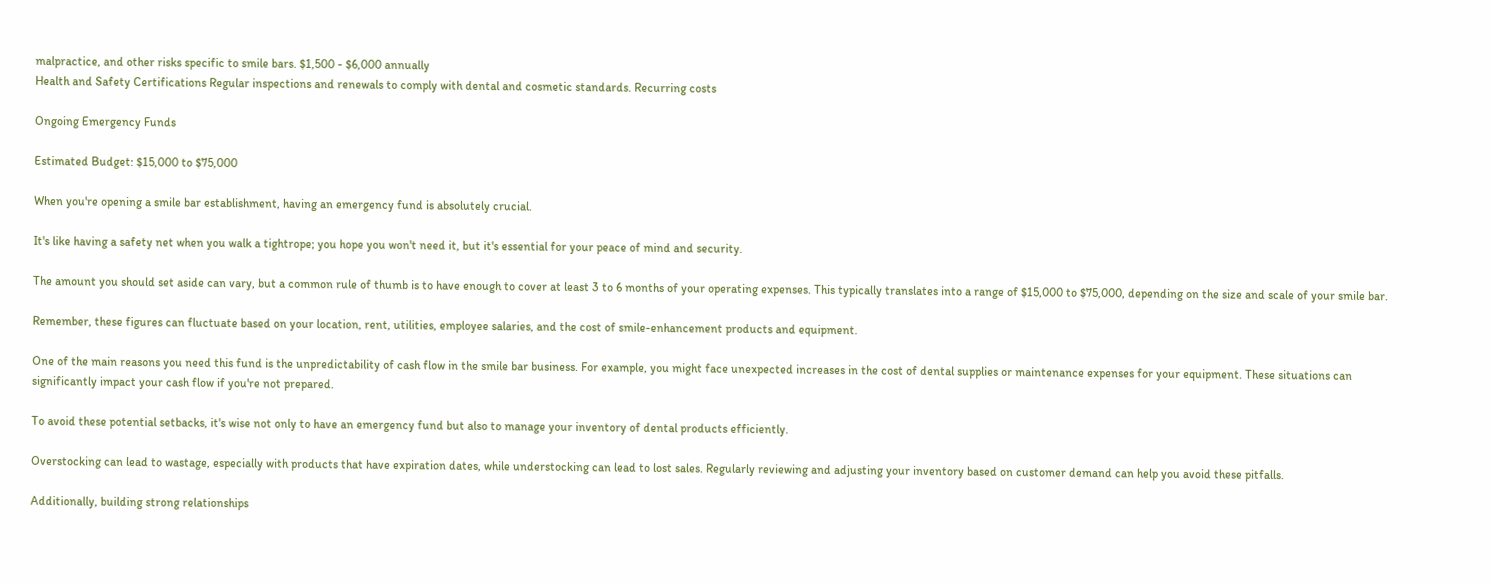malpractice, and other risks specific to smile bars. $1,500 - $6,000 annually
Health and Safety Certifications Regular inspections and renewals to comply with dental and cosmetic standards. Recurring costs

Ongoing Emergency Funds

Estimated Budget: $15,000 to $75,000

When you're opening a smile bar establishment, having an emergency fund is absolutely crucial.

It's like having a safety net when you walk a tightrope; you hope you won't need it, but it's essential for your peace of mind and security.

The amount you should set aside can vary, but a common rule of thumb is to have enough to cover at least 3 to 6 months of your operating expenses. This typically translates into a range of $15,000 to $75,000, depending on the size and scale of your smile bar.

Remember, these figures can fluctuate based on your location, rent, utilities, employee salaries, and the cost of smile-enhancement products and equipment.

One of the main reasons you need this fund is the unpredictability of cash flow in the smile bar business. For example, you might face unexpected increases in the cost of dental supplies or maintenance expenses for your equipment. These situations can significantly impact your cash flow if you're not prepared.

To avoid these potential setbacks, it's wise not only to have an emergency fund but also to manage your inventory of dental products efficiently.

Overstocking can lead to wastage, especially with products that have expiration dates, while understocking can lead to lost sales. Regularly reviewing and adjusting your inventory based on customer demand can help you avoid these pitfalls.

Additionally, building strong relationships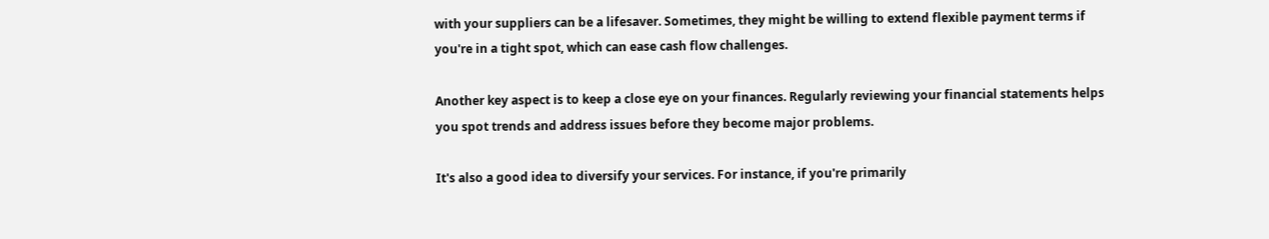with your suppliers can be a lifesaver. Sometimes, they might be willing to extend flexible payment terms if you're in a tight spot, which can ease cash flow challenges.

Another key aspect is to keep a close eye on your finances. Regularly reviewing your financial statements helps you spot trends and address issues before they become major problems.

It's also a good idea to diversify your services. For instance, if you're primarily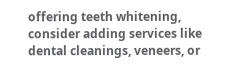offering teeth whitening, consider adding services like dental cleanings, veneers, or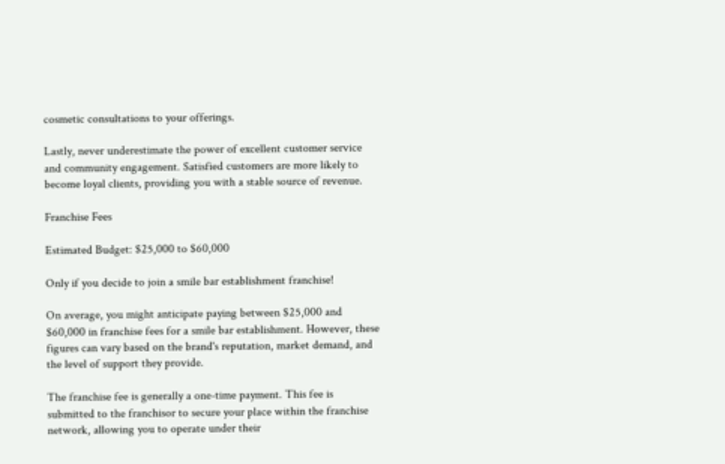cosmetic consultations to your offerings.

Lastly, never underestimate the power of excellent customer service and community engagement. Satisfied customers are more likely to become loyal clients, providing you with a stable source of revenue.

Franchise Fees

Estimated Budget: $25,000 to $60,000

Only if you decide to join a smile bar establishment franchise!

On average, you might anticipate paying between $25,000 and $60,000 in franchise fees for a smile bar establishment. However, these figures can vary based on the brand's reputation, market demand, and the level of support they provide.

The franchise fee is generally a one-time payment. This fee is submitted to the franchisor to secure your place within the franchise network, allowing you to operate under their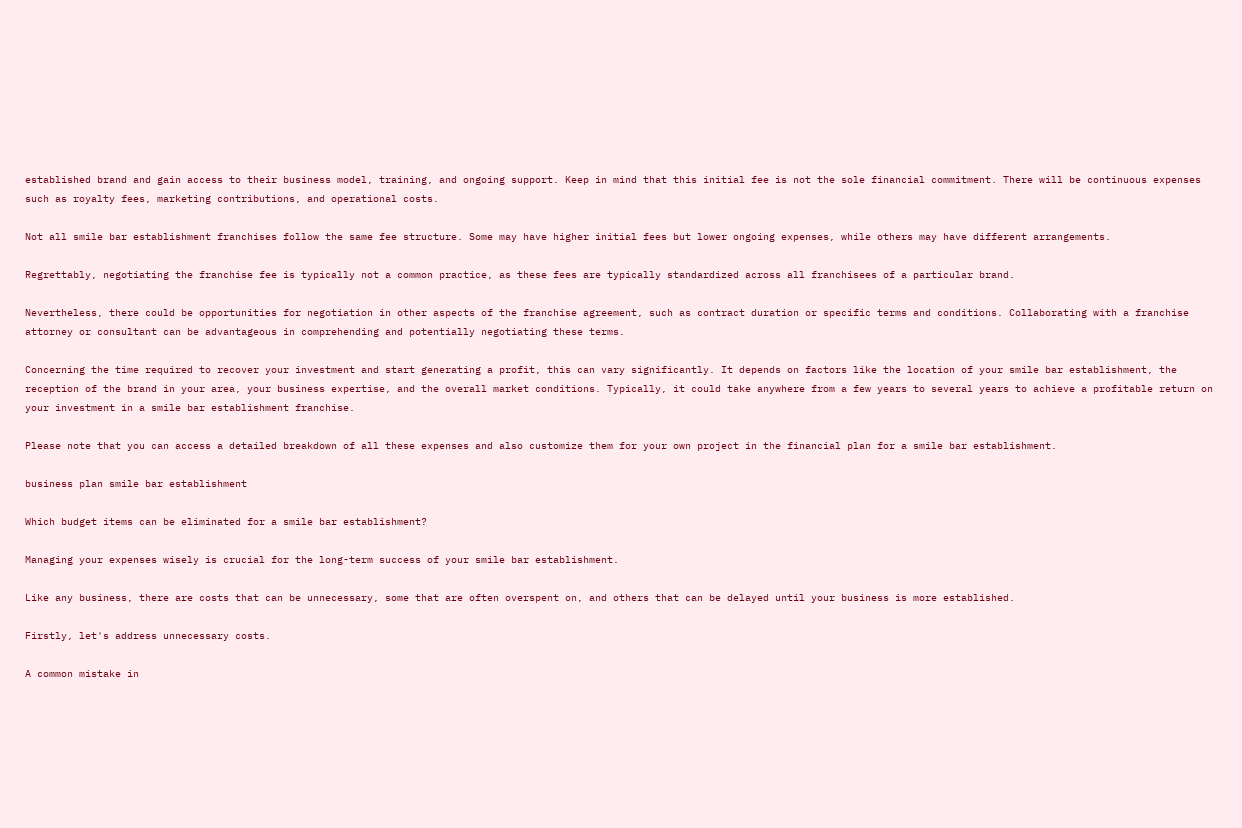established brand and gain access to their business model, training, and ongoing support. Keep in mind that this initial fee is not the sole financial commitment. There will be continuous expenses such as royalty fees, marketing contributions, and operational costs.

Not all smile bar establishment franchises follow the same fee structure. Some may have higher initial fees but lower ongoing expenses, while others may have different arrangements.

Regrettably, negotiating the franchise fee is typically not a common practice, as these fees are typically standardized across all franchisees of a particular brand.

Nevertheless, there could be opportunities for negotiation in other aspects of the franchise agreement, such as contract duration or specific terms and conditions. Collaborating with a franchise attorney or consultant can be advantageous in comprehending and potentially negotiating these terms.

Concerning the time required to recover your investment and start generating a profit, this can vary significantly. It depends on factors like the location of your smile bar establishment, the reception of the brand in your area, your business expertise, and the overall market conditions. Typically, it could take anywhere from a few years to several years to achieve a profitable return on your investment in a smile bar establishment franchise.

Please note that you can access a detailed breakdown of all these expenses and also customize them for your own project in the financial plan for a smile bar establishment.

business plan smile bar establishment

Which budget items can be eliminated for a smile bar establishment?

Managing your expenses wisely is crucial for the long-term success of your smile bar establishment.

Like any business, there are costs that can be unnecessary, some that are often overspent on, and others that can be delayed until your business is more established.

Firstly, let's address unnecessary costs.

A common mistake in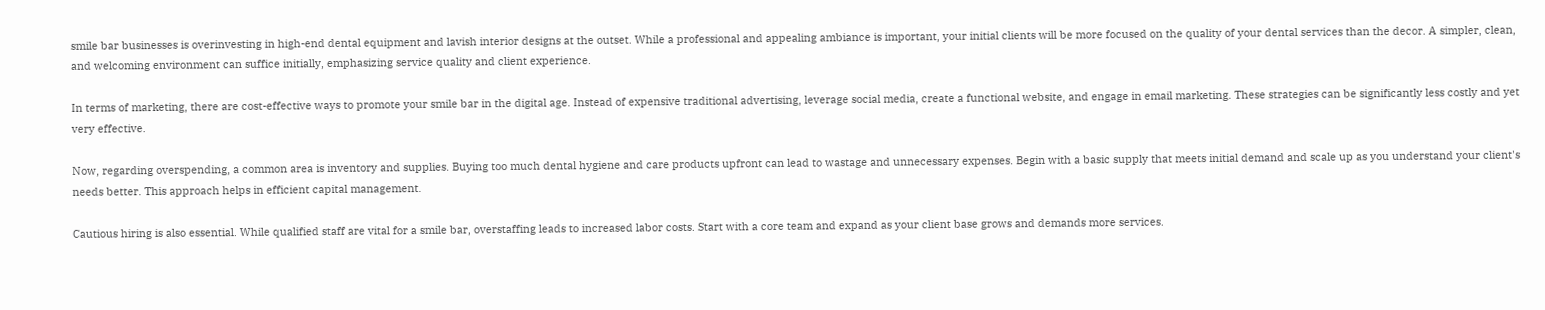smile bar businesses is overinvesting in high-end dental equipment and lavish interior designs at the outset. While a professional and appealing ambiance is important, your initial clients will be more focused on the quality of your dental services than the decor. A simpler, clean, and welcoming environment can suffice initially, emphasizing service quality and client experience.

In terms of marketing, there are cost-effective ways to promote your smile bar in the digital age. Instead of expensive traditional advertising, leverage social media, create a functional website, and engage in email marketing. These strategies can be significantly less costly and yet very effective.

Now, regarding overspending, a common area is inventory and supplies. Buying too much dental hygiene and care products upfront can lead to wastage and unnecessary expenses. Begin with a basic supply that meets initial demand and scale up as you understand your client's needs better. This approach helps in efficient capital management.

Cautious hiring is also essential. While qualified staff are vital for a smile bar, overstaffing leads to increased labor costs. Start with a core team and expand as your client base grows and demands more services.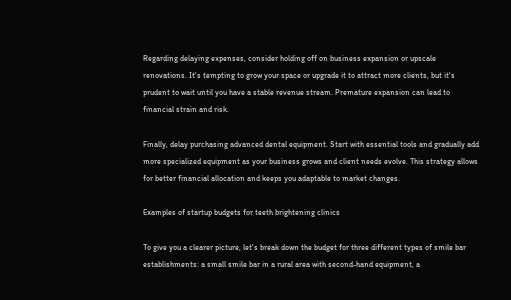Regarding delaying expenses, consider holding off on business expansion or upscale renovations. It's tempting to grow your space or upgrade it to attract more clients, but it's prudent to wait until you have a stable revenue stream. Premature expansion can lead to financial strain and risk.

Finally, delay purchasing advanced dental equipment. Start with essential tools and gradually add more specialized equipment as your business grows and client needs evolve. This strategy allows for better financial allocation and keeps you adaptable to market changes.

Examples of startup budgets for teeth brightening clinics

To give you a clearer picture, let's break down the budget for three different types of smile bar establishments: a small smile bar in a rural area with second-hand equipment, a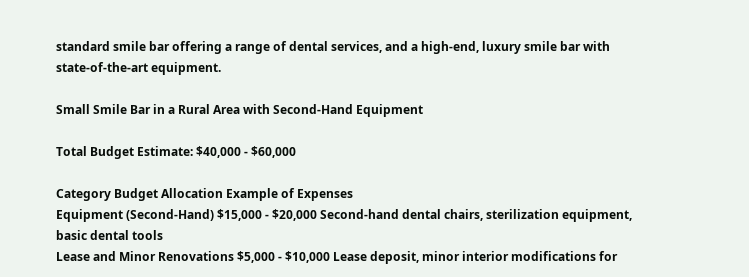standard smile bar offering a range of dental services, and a high-end, luxury smile bar with state-of-the-art equipment.

Small Smile Bar in a Rural Area with Second-Hand Equipment

Total Budget Estimate: $40,000 - $60,000

Category Budget Allocation Example of Expenses
Equipment (Second-Hand) $15,000 - $20,000 Second-hand dental chairs, sterilization equipment, basic dental tools
Lease and Minor Renovations $5,000 - $10,000 Lease deposit, minor interior modifications for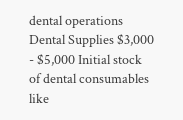dental operations
Dental Supplies $3,000 - $5,000 Initial stock of dental consumables like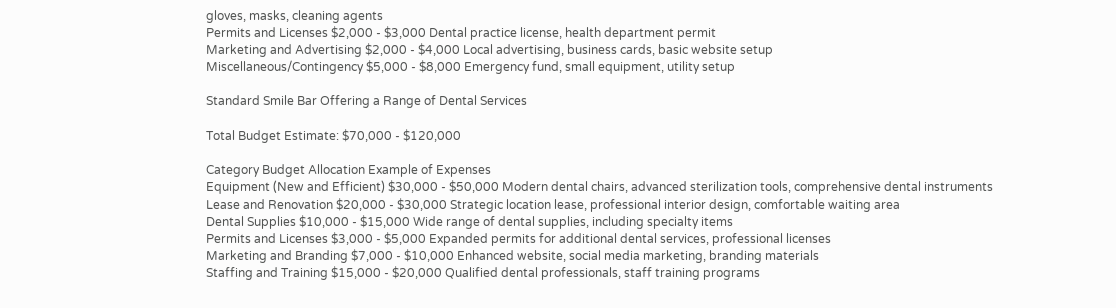gloves, masks, cleaning agents
Permits and Licenses $2,000 - $3,000 Dental practice license, health department permit
Marketing and Advertising $2,000 - $4,000 Local advertising, business cards, basic website setup
Miscellaneous/Contingency $5,000 - $8,000 Emergency fund, small equipment, utility setup

Standard Smile Bar Offering a Range of Dental Services

Total Budget Estimate: $70,000 - $120,000

Category Budget Allocation Example of Expenses
Equipment (New and Efficient) $30,000 - $50,000 Modern dental chairs, advanced sterilization tools, comprehensive dental instruments
Lease and Renovation $20,000 - $30,000 Strategic location lease, professional interior design, comfortable waiting area
Dental Supplies $10,000 - $15,000 Wide range of dental supplies, including specialty items
Permits and Licenses $3,000 - $5,000 Expanded permits for additional dental services, professional licenses
Marketing and Branding $7,000 - $10,000 Enhanced website, social media marketing, branding materials
Staffing and Training $15,000 - $20,000 Qualified dental professionals, staff training programs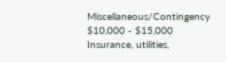Miscellaneous/Contingency $10,000 - $15,000 Insurance, utilities,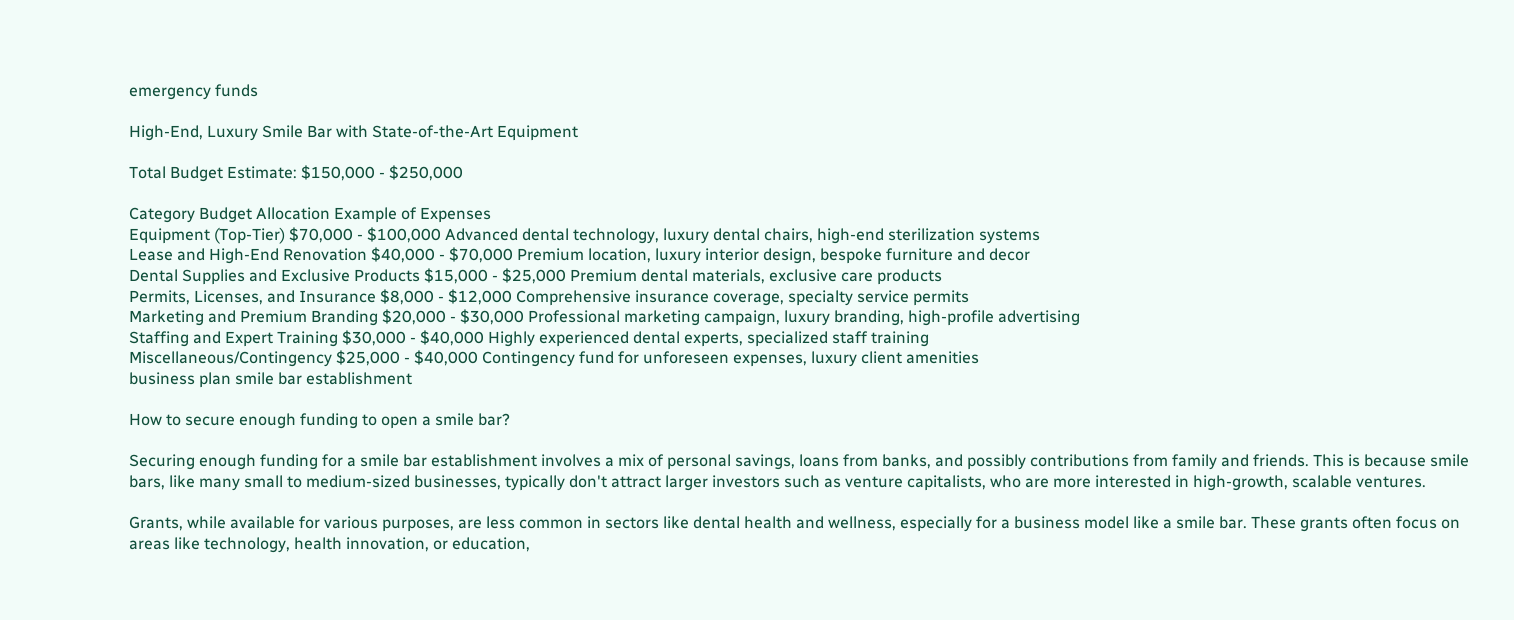emergency funds

High-End, Luxury Smile Bar with State-of-the-Art Equipment

Total Budget Estimate: $150,000 - $250,000

Category Budget Allocation Example of Expenses
Equipment (Top-Tier) $70,000 - $100,000 Advanced dental technology, luxury dental chairs, high-end sterilization systems
Lease and High-End Renovation $40,000 - $70,000 Premium location, luxury interior design, bespoke furniture and decor
Dental Supplies and Exclusive Products $15,000 - $25,000 Premium dental materials, exclusive care products
Permits, Licenses, and Insurance $8,000 - $12,000 Comprehensive insurance coverage, specialty service permits
Marketing and Premium Branding $20,000 - $30,000 Professional marketing campaign, luxury branding, high-profile advertising
Staffing and Expert Training $30,000 - $40,000 Highly experienced dental experts, specialized staff training
Miscellaneous/Contingency $25,000 - $40,000 Contingency fund for unforeseen expenses, luxury client amenities
business plan smile bar establishment

How to secure enough funding to open a smile bar?

Securing enough funding for a smile bar establishment involves a mix of personal savings, loans from banks, and possibly contributions from family and friends. This is because smile bars, like many small to medium-sized businesses, typically don't attract larger investors such as venture capitalists, who are more interested in high-growth, scalable ventures.

Grants, while available for various purposes, are less common in sectors like dental health and wellness, especially for a business model like a smile bar. These grants often focus on areas like technology, health innovation, or education,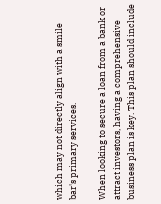which may not directly align with a smile bar's primary services.

When looking to secure a loan from a bank or attract investors, having a comprehensive business plan is key. This plan should include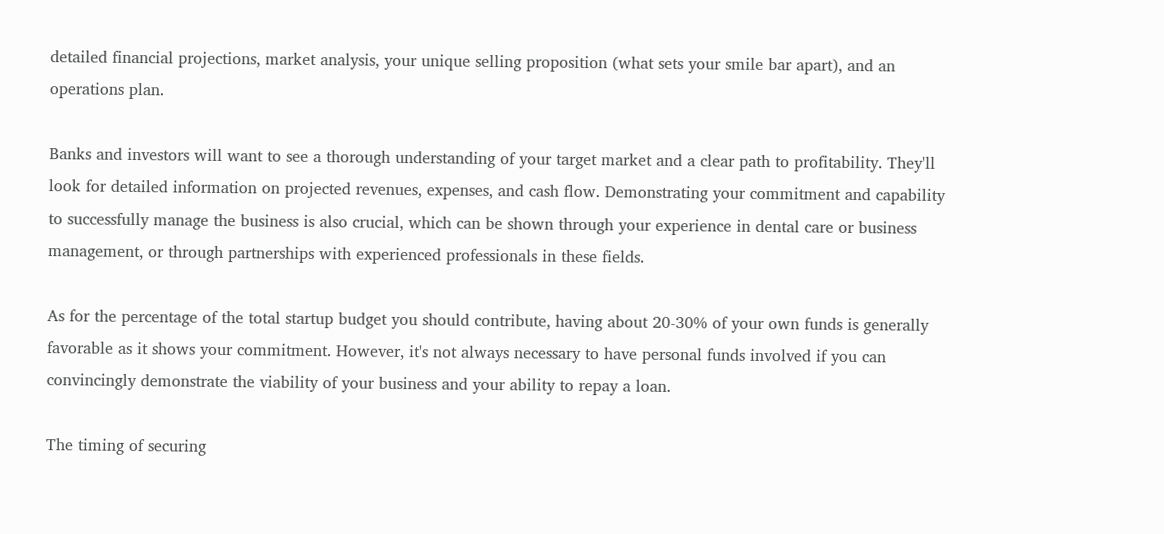detailed financial projections, market analysis, your unique selling proposition (what sets your smile bar apart), and an operations plan.

Banks and investors will want to see a thorough understanding of your target market and a clear path to profitability. They'll look for detailed information on projected revenues, expenses, and cash flow. Demonstrating your commitment and capability to successfully manage the business is also crucial, which can be shown through your experience in dental care or business management, or through partnerships with experienced professionals in these fields.

As for the percentage of the total startup budget you should contribute, having about 20-30% of your own funds is generally favorable as it shows your commitment. However, it's not always necessary to have personal funds involved if you can convincingly demonstrate the viability of your business and your ability to repay a loan.

The timing of securing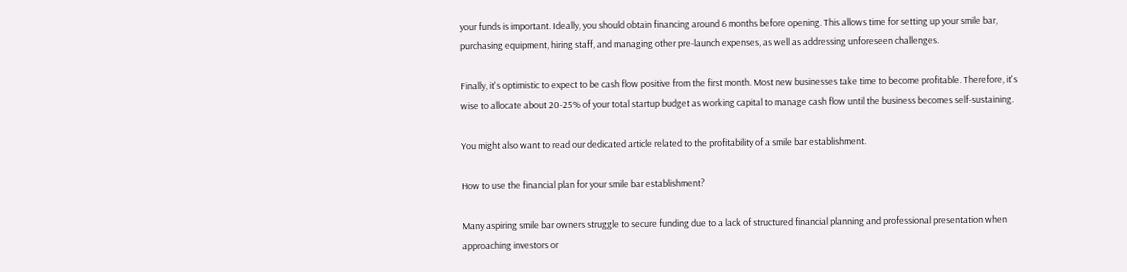your funds is important. Ideally, you should obtain financing around 6 months before opening. This allows time for setting up your smile bar, purchasing equipment, hiring staff, and managing other pre-launch expenses, as well as addressing unforeseen challenges.

Finally, it's optimistic to expect to be cash flow positive from the first month. Most new businesses take time to become profitable. Therefore, it's wise to allocate about 20-25% of your total startup budget as working capital to manage cash flow until the business becomes self-sustaining.

You might also want to read our dedicated article related to the profitability of a smile bar establishment.

How to use the financial plan for your smile bar establishment?

Many aspiring smile bar owners struggle to secure funding due to a lack of structured financial planning and professional presentation when approaching investors or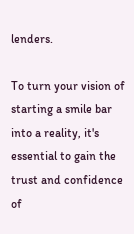lenders.

To turn your vision of starting a smile bar into a reality, it's essential to gain the trust and confidence of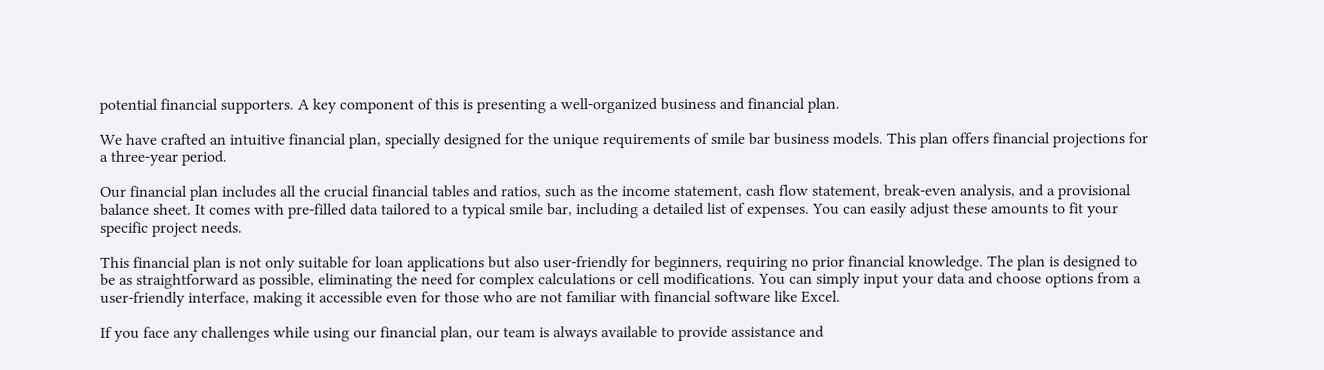potential financial supporters. A key component of this is presenting a well-organized business and financial plan.

We have crafted an intuitive financial plan, specially designed for the unique requirements of smile bar business models. This plan offers financial projections for a three-year period.

Our financial plan includes all the crucial financial tables and ratios, such as the income statement, cash flow statement, break-even analysis, and a provisional balance sheet. It comes with pre-filled data tailored to a typical smile bar, including a detailed list of expenses. You can easily adjust these amounts to fit your specific project needs.

This financial plan is not only suitable for loan applications but also user-friendly for beginners, requiring no prior financial knowledge. The plan is designed to be as straightforward as possible, eliminating the need for complex calculations or cell modifications. You can simply input your data and choose options from a user-friendly interface, making it accessible even for those who are not familiar with financial software like Excel.

If you face any challenges while using our financial plan, our team is always available to provide assistance and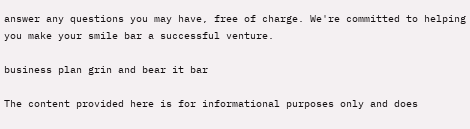answer any questions you may have, free of charge. We're committed to helping you make your smile bar a successful venture.

business plan grin and bear it bar

The content provided here is for informational purposes only and does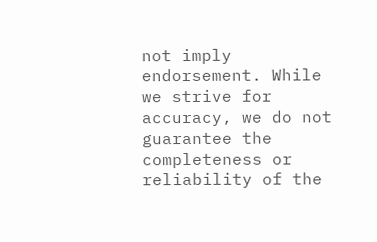not imply endorsement. While we strive for accuracy, we do not guarantee the completeness or reliability of the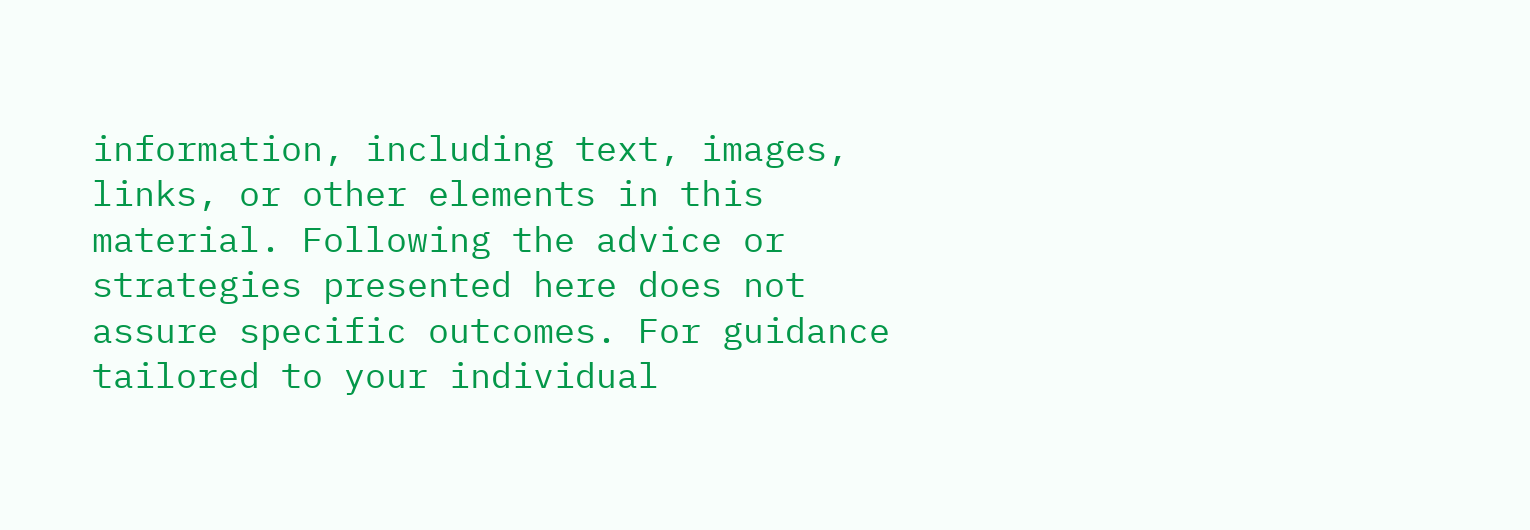information, including text, images, links, or other elements in this material. Following the advice or strategies presented here does not assure specific outcomes. For guidance tailored to your individual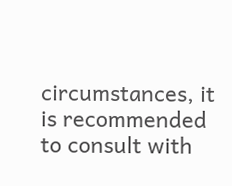circumstances, it is recommended to consult with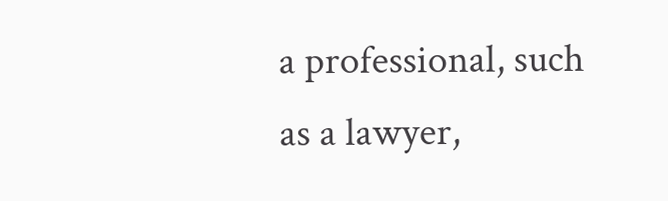a professional, such as a lawyer,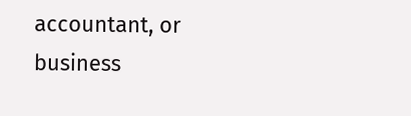accountant, or business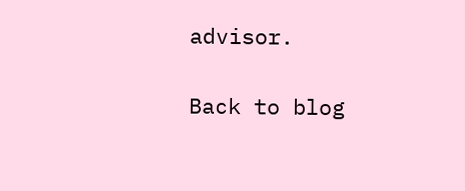advisor.

Back to blog